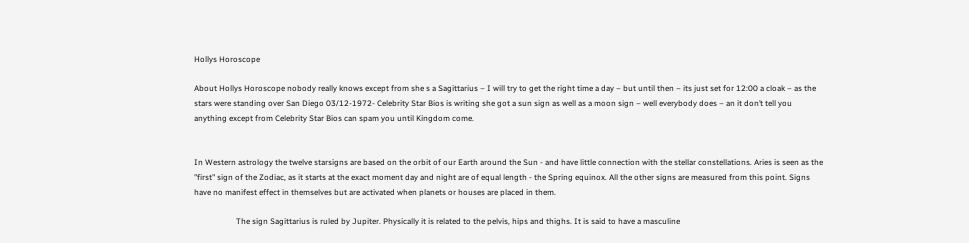Hollys Horoscope

About Hollys Horoscope nobody really knows except from she s a Sagittarius – I will try to get the right time a day – but until then – its just set for 12:00 a cloak – as the stars were standing over San Diego 03/12-1972- Celebrity Star Bios is writing she got a sun sign as well as a moon sign – well everybody does – an it don’t tell you anything except from Celebrity Star Bios can spam you until Kingdom come.


In Western astrology the twelve starsigns are based on the orbit of our Earth around the Sun - and have little connection with the stellar constellations. Aries is seen as the "first" sign of the Zodiac, as it starts at the exact moment day and night are of equal length - the Spring equinox. All the other signs are measured from this point. Signs have no manifest effect in themselves but are activated when planets or houses are placed in them.

                     The sign Sagittarius is ruled by Jupiter. Physically it is related to the pelvis, hips and thighs. It is said to have a masculine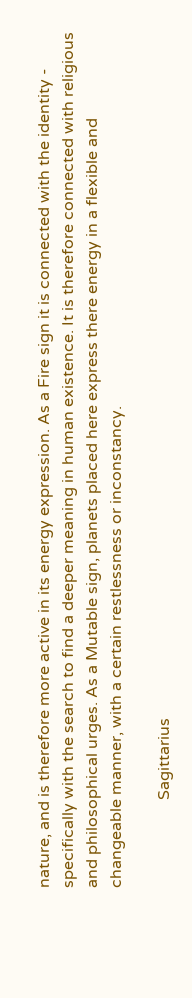nature, and is therefore more active in its energy expression. As a Fire sign it is connected with the identity - specifically with the search to find a deeper meaning in human existence. It is therefore connected with religious and philosophical urges. As a Mutable sign, planets placed here express there energy in a flexible and changeable manner, with a certain restlessness or inconstancy.

                      Sagittarius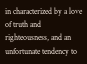in characterized by a love of truth and righteousness, and an unfortunate tendency to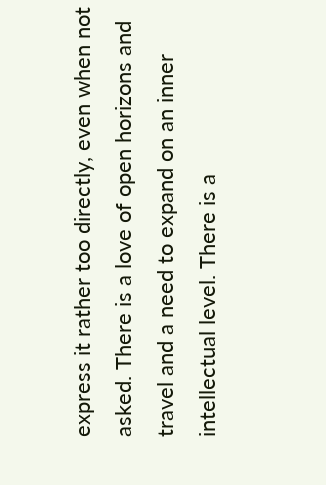express it rather too directly, even when not asked. There is a love of open horizons and travel and a need to expand on an inner intellectual level. There is a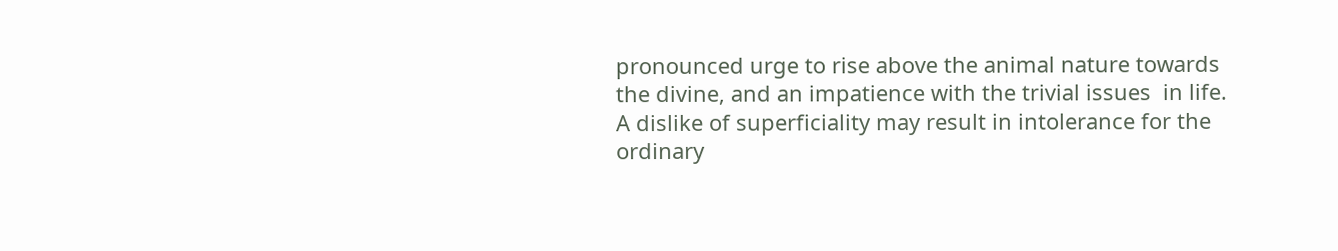pronounced urge to rise above the animal nature towards the divine, and an impatience with the trivial issues  in life. A dislike of superficiality may result in intolerance for the ordinary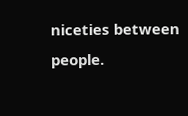niceties between people.